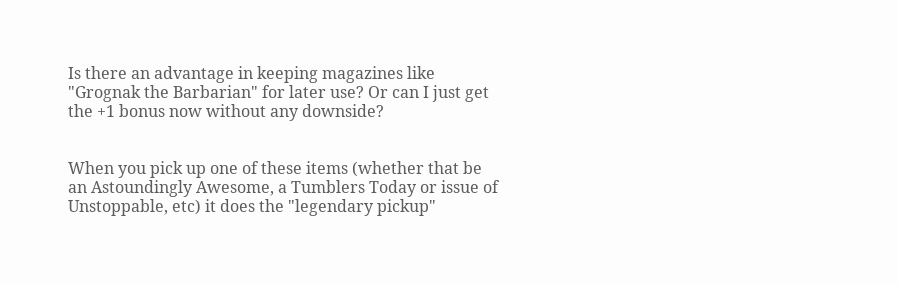Is there an advantage in keeping magazines like "Grognak the Barbarian" for later use? Or can I just get the +1 bonus now without any downside?


When you pick up one of these items (whether that be an Astoundingly Awesome, a Tumblers Today or issue of Unstoppable, etc) it does the "legendary pickup"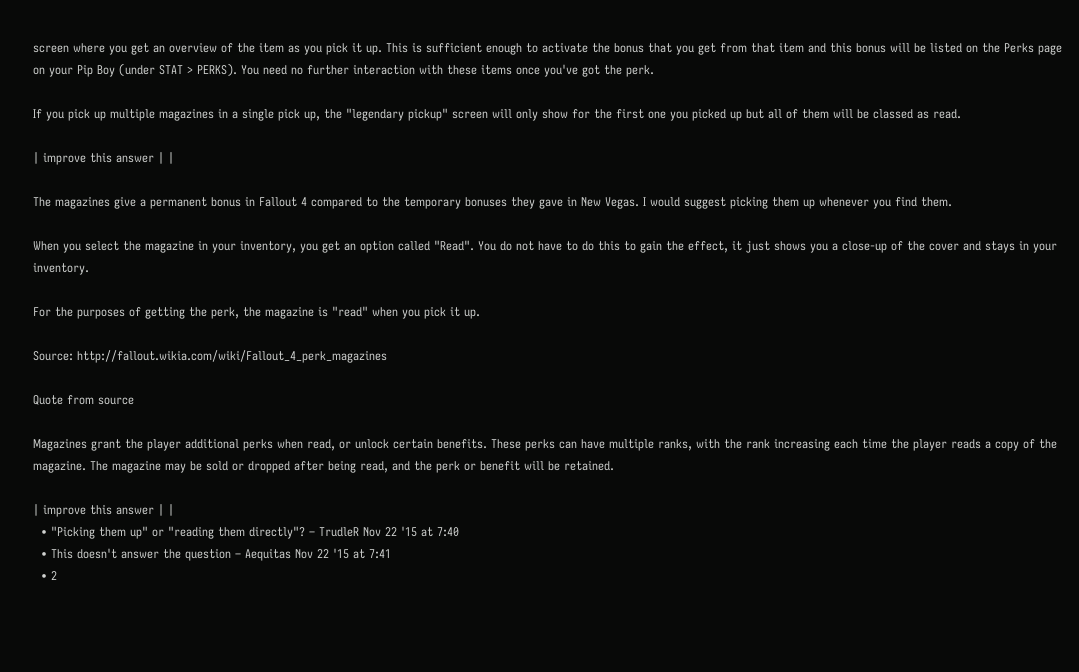screen where you get an overview of the item as you pick it up. This is sufficient enough to activate the bonus that you get from that item and this bonus will be listed on the Perks page on your Pip Boy (under STAT > PERKS). You need no further interaction with these items once you've got the perk.

If you pick up multiple magazines in a single pick up, the "legendary pickup" screen will only show for the first one you picked up but all of them will be classed as read.

| improve this answer | |

The magazines give a permanent bonus in Fallout 4 compared to the temporary bonuses they gave in New Vegas. I would suggest picking them up whenever you find them.

When you select the magazine in your inventory, you get an option called "Read". You do not have to do this to gain the effect, it just shows you a close-up of the cover and stays in your inventory.

For the purposes of getting the perk, the magazine is "read" when you pick it up.

Source: http://fallout.wikia.com/wiki/Fallout_4_perk_magazines

Quote from source

Magazines grant the player additional perks when read, or unlock certain benefits. These perks can have multiple ranks, with the rank increasing each time the player reads a copy of the magazine. The magazine may be sold or dropped after being read, and the perk or benefit will be retained.

| improve this answer | |
  • "Picking them up" or "reading them directly"? – TrudleR Nov 22 '15 at 7:40
  • This doesn't answer the question – Aequitas Nov 22 '15 at 7:41
  • 2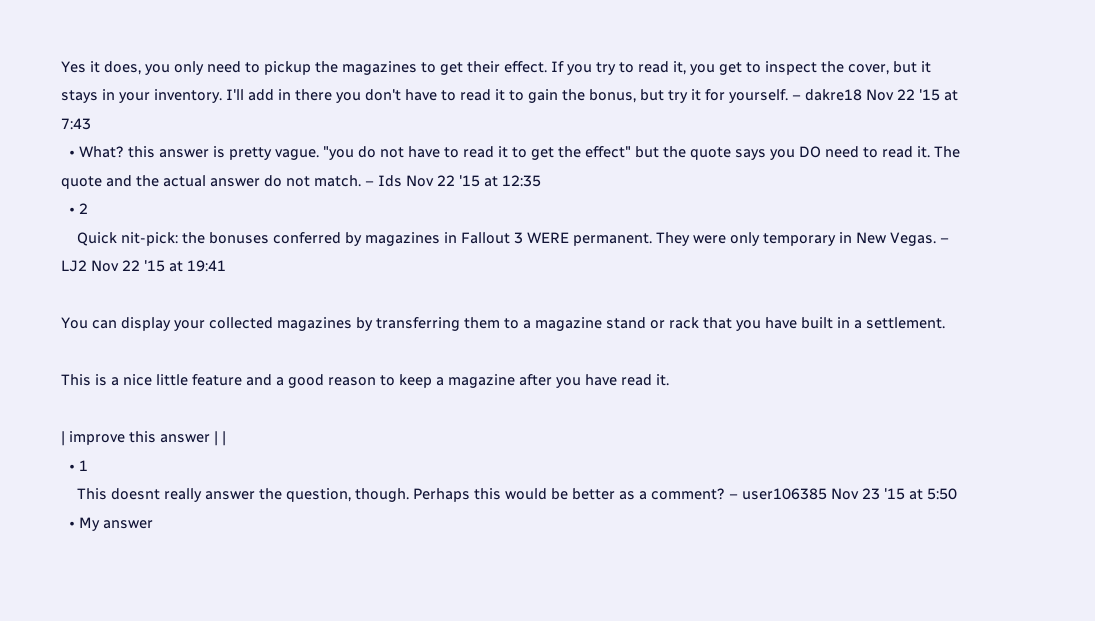Yes it does, you only need to pickup the magazines to get their effect. If you try to read it, you get to inspect the cover, but it stays in your inventory. I'll add in there you don't have to read it to gain the bonus, but try it for yourself. – dakre18 Nov 22 '15 at 7:43
  • What? this answer is pretty vague. "you do not have to read it to get the effect" but the quote says you DO need to read it. The quote and the actual answer do not match. – Ids Nov 22 '15 at 12:35
  • 2
    Quick nit-pick: the bonuses conferred by magazines in Fallout 3 WERE permanent. They were only temporary in New Vegas. – LJ2 Nov 22 '15 at 19:41

You can display your collected magazines by transferring them to a magazine stand or rack that you have built in a settlement.

This is a nice little feature and a good reason to keep a magazine after you have read it.

| improve this answer | |
  • 1
    This doesnt really answer the question, though. Perhaps this would be better as a comment? – user106385 Nov 23 '15 at 5:50
  • My answer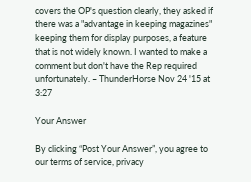covers the OP's question clearly, they asked if there was a "advantage in keeping magazines" keeping them for display purposes, a feature that is not widely known. I wanted to make a comment but don't have the Rep required unfortunately. – ThunderHorse Nov 24 '15 at 3:27

Your Answer

By clicking “Post Your Answer”, you agree to our terms of service, privacy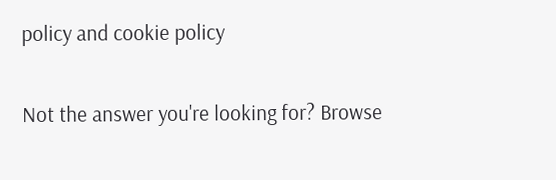policy and cookie policy

Not the answer you're looking for? Browse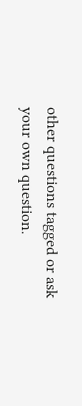other questions tagged or ask your own question.